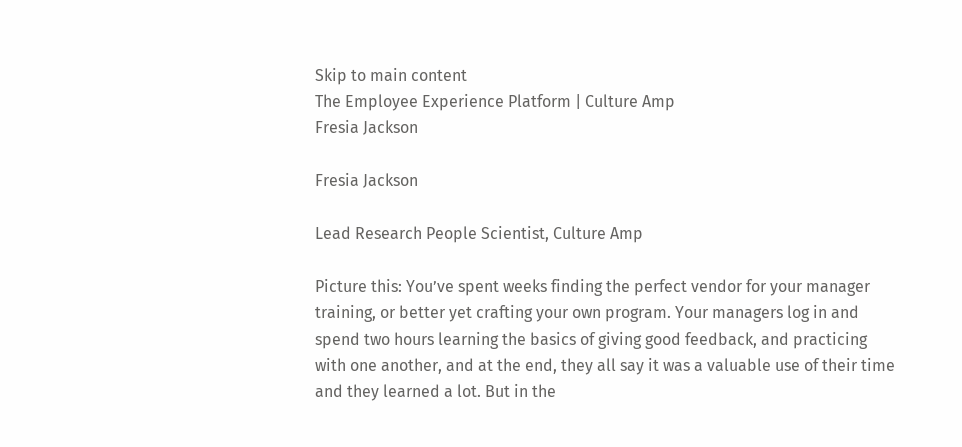Skip to main content
The Employee Experience Platform | Culture Amp
Fresia Jackson

Fresia Jackson

Lead Research People Scientist, Culture Amp

Picture this: You’ve spent weeks finding the perfect vendor for your manager training, or better yet crafting your own program. Your managers log in and spend two hours learning the basics of giving good feedback, and practicing with one another, and at the end, they all say it was a valuable use of their time and they learned a lot. But in the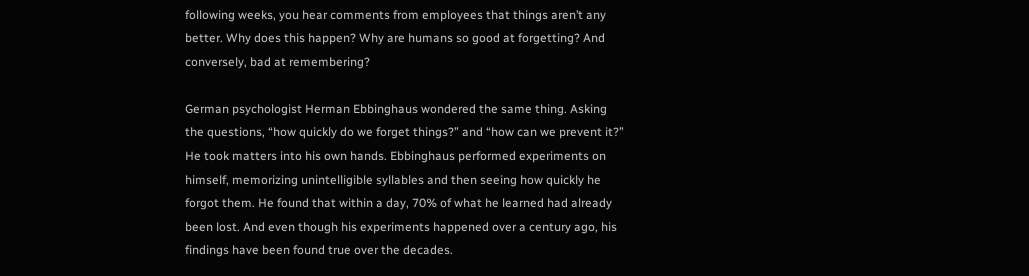following weeks, you hear comments from employees that things aren’t any better. Why does this happen? Why are humans so good at forgetting? And conversely, bad at remembering?

German psychologist Herman Ebbinghaus wondered the same thing. Asking the questions, “how quickly do we forget things?” and “how can we prevent it?” He took matters into his own hands. Ebbinghaus performed experiments on himself, memorizing unintelligible syllables and then seeing how quickly he forgot them. He found that within a day, 70% of what he learned had already been lost. And even though his experiments happened over a century ago, his findings have been found true over the decades.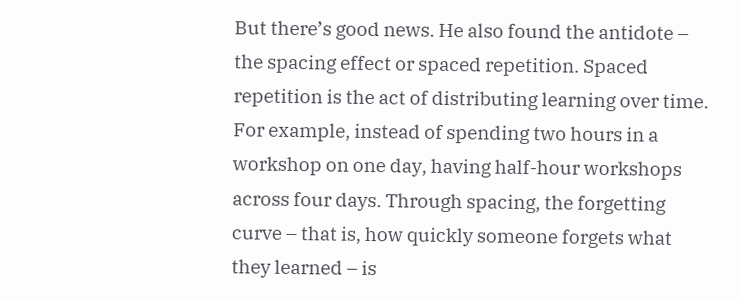But there’s good news. He also found the antidote – the spacing effect or spaced repetition. Spaced repetition is the act of distributing learning over time. For example, instead of spending two hours in a workshop on one day, having half-hour workshops across four days. Through spacing, the forgetting curve – that is, how quickly someone forgets what they learned – is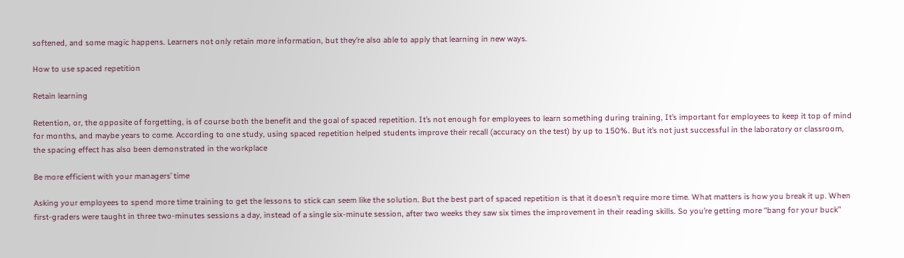softened, and some magic happens. Learners not only retain more information, but they’re also able to apply that learning in new ways.

How to use spaced repetition

Retain learning

Retention, or, the opposite of forgetting, is of course both the benefit and the goal of spaced repetition. It’s not enough for employees to learn something during training, It’s important for employees to keep it top of mind for months, and maybe years to come. According to one study, using spaced repetition helped students improve their recall (accuracy on the test) by up to 150%. But it’s not just successful in the laboratory or classroom, the spacing effect has also been demonstrated in the workplace

Be more efficient with your managers’ time

Asking your employees to spend more time training to get the lessons to stick can seem like the solution. But the best part of spaced repetition is that it doesn’t require more time. What matters is how you break it up. When first-graders were taught in three two-minutes sessions a day, instead of a single six-minute session, after two weeks they saw six times the improvement in their reading skills. So you’re getting more “bang for your buck”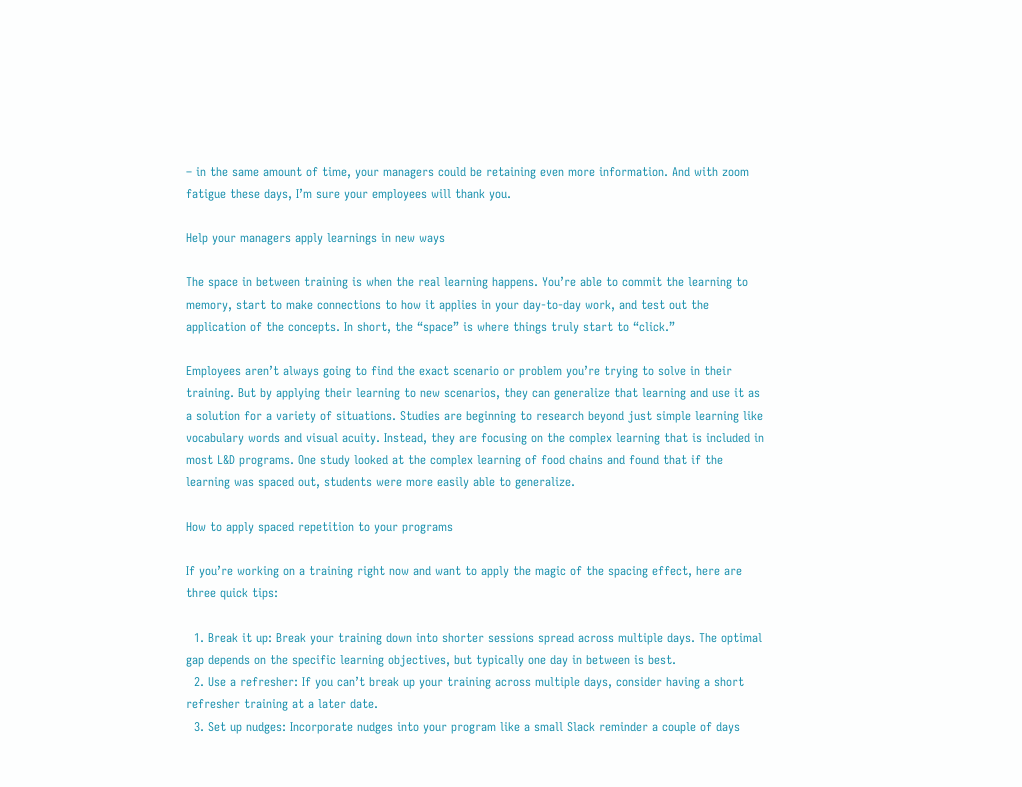– in the same amount of time, your managers could be retaining even more information. And with zoom fatigue these days, I’m sure your employees will thank you.

Help your managers apply learnings in new ways

The space in between training is when the real learning happens. You’re able to commit the learning to memory, start to make connections to how it applies in your day-to-day work, and test out the application of the concepts. In short, the “space” is where things truly start to “click.”

Employees aren’t always going to find the exact scenario or problem you’re trying to solve in their training. But by applying their learning to new scenarios, they can generalize that learning and use it as a solution for a variety of situations. Studies are beginning to research beyond just simple learning like vocabulary words and visual acuity. Instead, they are focusing on the complex learning that is included in most L&D programs. One study looked at the complex learning of food chains and found that if the learning was spaced out, students were more easily able to generalize.

How to apply spaced repetition to your programs

If you’re working on a training right now and want to apply the magic of the spacing effect, here are three quick tips:

  1. Break it up: Break your training down into shorter sessions spread across multiple days. The optimal gap depends on the specific learning objectives, but typically one day in between is best.
  2. Use a refresher: If you can’t break up your training across multiple days, consider having a short refresher training at a later date.
  3. Set up nudges: Incorporate nudges into your program like a small Slack reminder a couple of days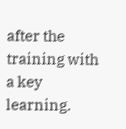after the training with a key learning.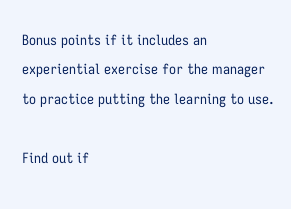Bonus points if it includes an experiential exercise for the manager to practice putting the learning to use.

Find out if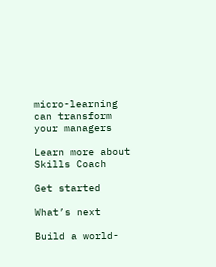micro-learning can transform your managers

Learn more about Skills Coach

Get started

What’s next

Build a world-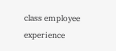class employee experience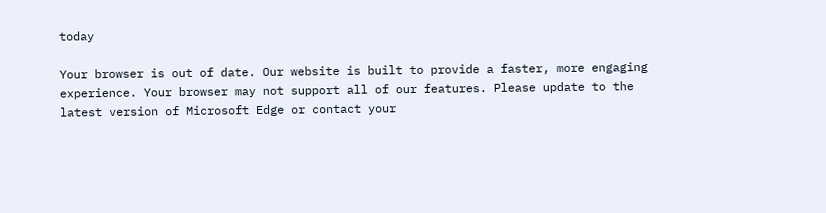today

Your browser is out of date. Our website is built to provide a faster, more engaging experience. Your browser may not support all of our features. Please update to the latest version of Microsoft Edge or contact your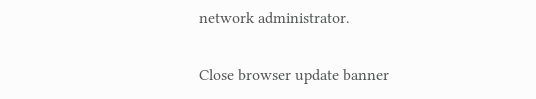network administrator.

Close browser update banner